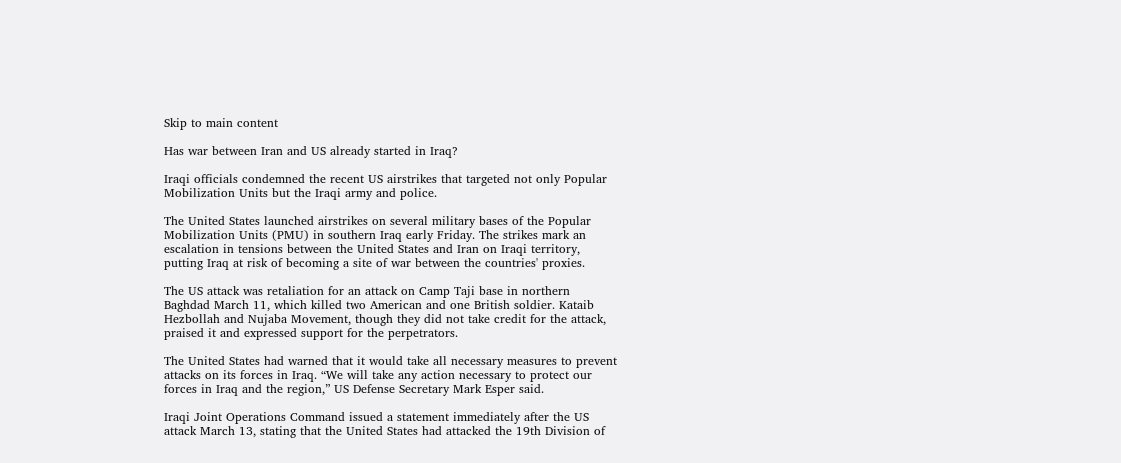Skip to main content

Has war between Iran and US already started in Iraq?

Iraqi officials condemned the recent US airstrikes that targeted not only Popular Mobilization Units but the Iraqi army and police.

The United States launched airstrikes on several military bases of the Popular Mobilization Units (PMU) in southern Iraq early Friday. The strikes mark an escalation in tensions between the United States and Iran on Iraqi territory, putting Iraq at risk of becoming a site of war between the countries' proxies.

The US attack was retaliation for an attack on Camp Taji base in northern Baghdad March 11, which killed two American and one British soldier. Kataib Hezbollah and Nujaba Movement, though they did not take credit for the attack, praised it and expressed support for the perpetrators.

The United States had warned that it would take all necessary measures to prevent attacks on its forces in Iraq. “We will take any action necessary to protect our forces in Iraq and the region,” US Defense Secretary Mark Esper said.

Iraqi Joint Operations Command issued a statement immediately after the US attack March 13, stating that the United States had attacked the 19th Division of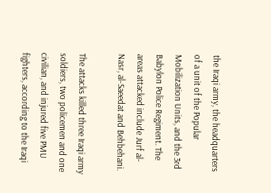the Iraqi army, the headquarters of a unit of the Popular Mobilization Units, and the 3rd Babylon Police Regiment. The areas attacked include Jurf al-Nasr, al-Saeedat and Behbehani.

The attacks killed three Iraqi army soldiers, two policemen and one civilian, and injured five PMU fighters, according to the Iraqi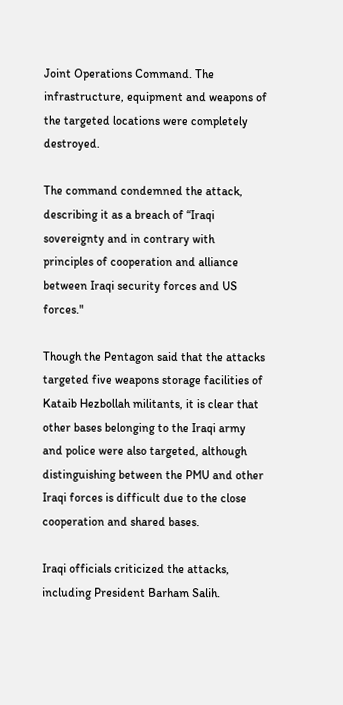Joint Operations Command. The infrastructure, equipment and weapons of the targeted locations were completely destroyed.

The command condemned the attack, describing it as a breach of “Iraqi sovereignty and in contrary with principles of cooperation and alliance between Iraqi security forces and US forces."

Though the Pentagon said that the attacks targeted five weapons storage facilities of Kataib Hezbollah militants, it is clear that other bases belonging to the Iraqi army and police were also targeted, although distinguishing between the PMU and other Iraqi forces is difficult due to the close cooperation and shared bases.

Iraqi officials criticized the attacks, including President Barham Salih.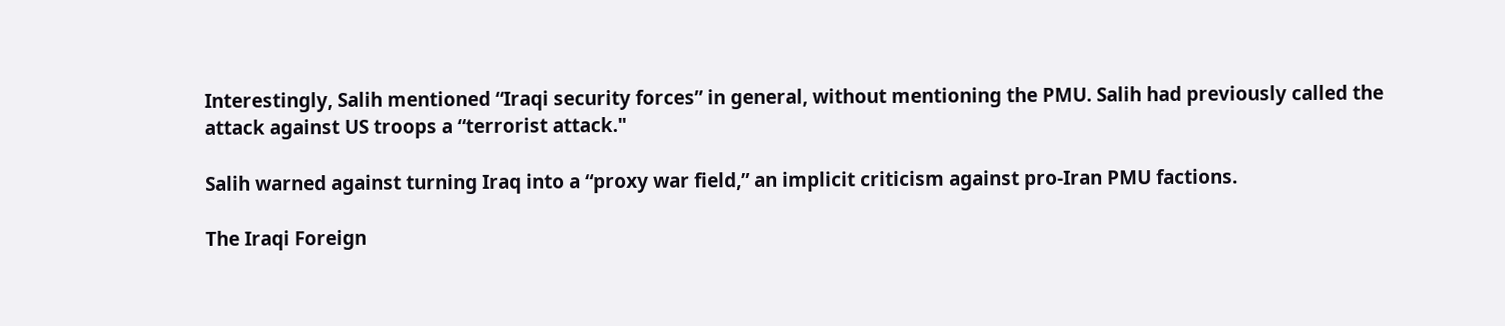Interestingly, Salih mentioned “Iraqi security forces” in general, without mentioning the PMU. Salih had previously called the attack against US troops a “terrorist attack."

Salih warned against turning Iraq into a “proxy war field,” an implicit criticism against pro-Iran PMU factions.

The Iraqi Foreign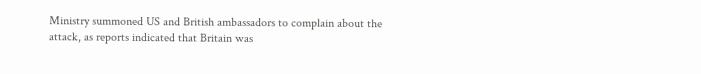Ministry summoned US and British ambassadors to complain about the attack, as reports indicated that Britain was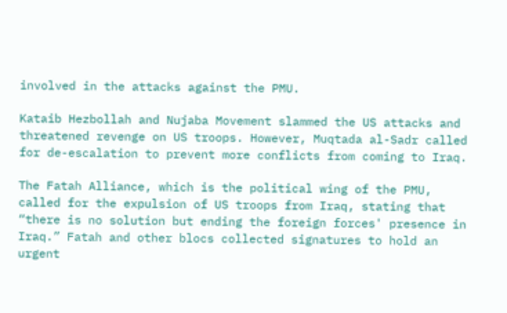involved in the attacks against the PMU.

Kataib Hezbollah and Nujaba Movement slammed the US attacks and threatened revenge on US troops. However, Muqtada al-Sadr called for de-escalation to prevent more conflicts from coming to Iraq.

The Fatah Alliance, which is the political wing of the PMU, called for the expulsion of US troops from Iraq, stating that “there is no solution but ending the foreign forces' presence in Iraq.” Fatah and other blocs collected signatures to hold an urgent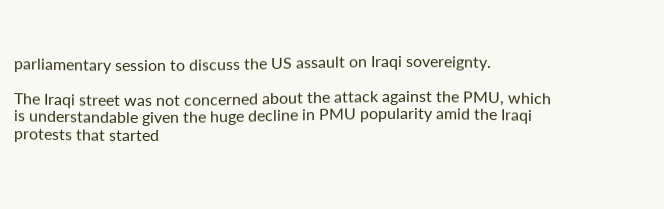parliamentary session to discuss the US assault on Iraqi sovereignty.

The Iraqi street was not concerned about the attack against the PMU, which is understandable given the huge decline in PMU popularity amid the Iraqi protests that started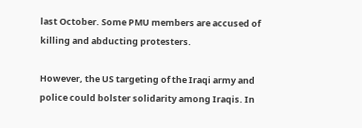last October. Some PMU members are accused of killing and abducting protesters.

However, the US targeting of the Iraqi army and police could bolster solidarity among Iraqis. In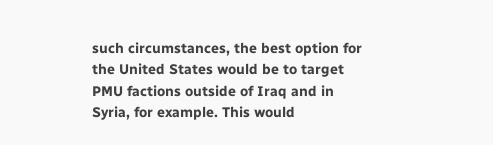such circumstances, the best option for the United States would be to target PMU factions outside of Iraq and in Syria, for example. This would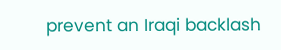prevent an Iraqi backlash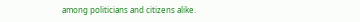among politicians and citizens alike.